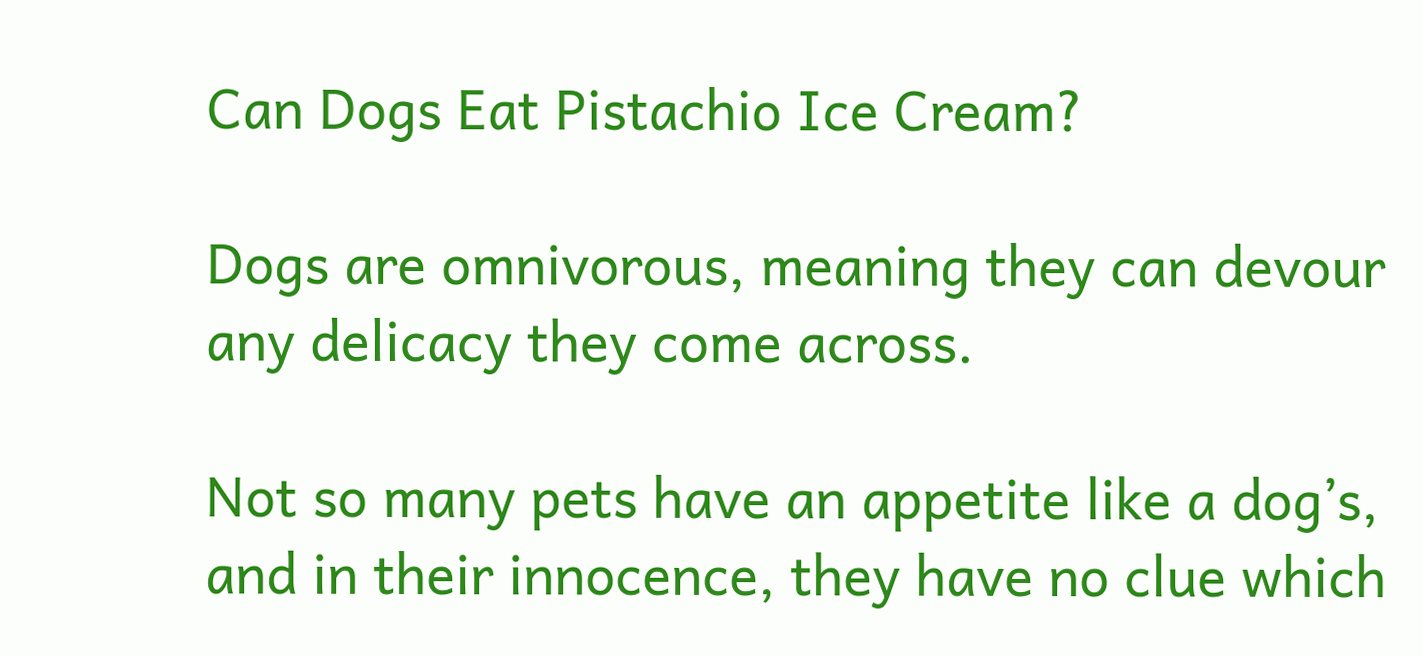Can Dogs Eat Pistachio Ice Cream?

Dogs are omnivorous, meaning they can devour any delicacy they come across.

Not so many pets have an appetite like a dog’s, and in their innocence, they have no clue which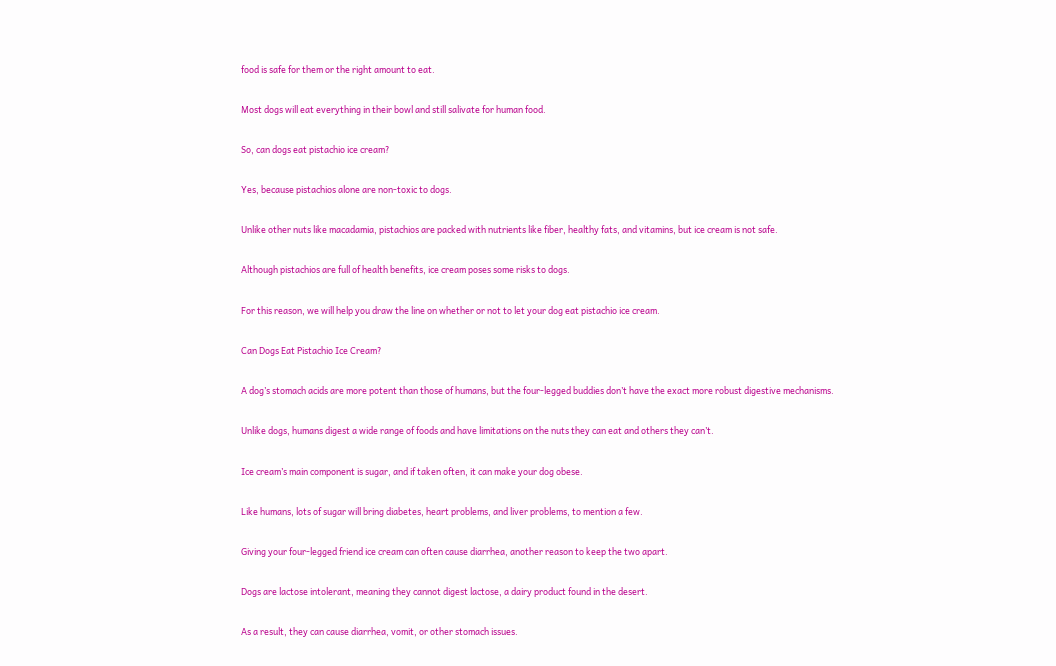food is safe for them or the right amount to eat.

Most dogs will eat everything in their bowl and still salivate for human food.

So, can dogs eat pistachio ice cream?

Yes, because pistachios alone are non-toxic to dogs.

Unlike other nuts like macadamia, pistachios are packed with nutrients like fiber, healthy fats, and vitamins, but ice cream is not safe.

Although pistachios are full of health benefits, ice cream poses some risks to dogs.

For this reason, we will help you draw the line on whether or not to let your dog eat pistachio ice cream.

Can Dogs Eat Pistachio Ice Cream?

A dog’s stomach acids are more potent than those of humans, but the four-legged buddies don’t have the exact more robust digestive mechanisms.

Unlike dogs, humans digest a wide range of foods and have limitations on the nuts they can eat and others they can’t.

Ice cream’s main component is sugar, and if taken often, it can make your dog obese.

Like humans, lots of sugar will bring diabetes, heart problems, and liver problems, to mention a few.

Giving your four-legged friend ice cream can often cause diarrhea, another reason to keep the two apart.

Dogs are lactose intolerant, meaning they cannot digest lactose, a dairy product found in the desert.

As a result, they can cause diarrhea, vomit, or other stomach issues.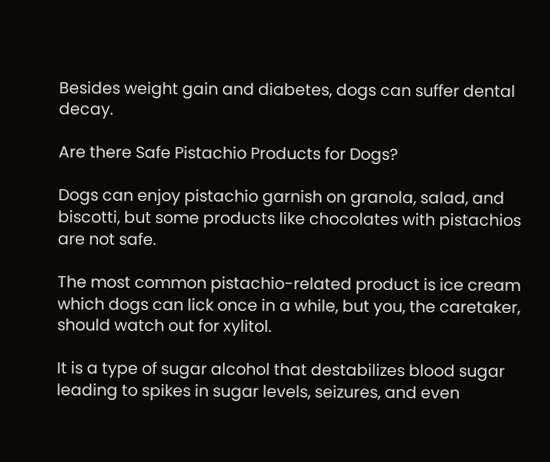Besides weight gain and diabetes, dogs can suffer dental decay.

Are there Safe Pistachio Products for Dogs?

Dogs can enjoy pistachio garnish on granola, salad, and biscotti, but some products like chocolates with pistachios are not safe.

The most common pistachio-related product is ice cream which dogs can lick once in a while, but you, the caretaker, should watch out for xylitol.

It is a type of sugar alcohol that destabilizes blood sugar leading to spikes in sugar levels, seizures, and even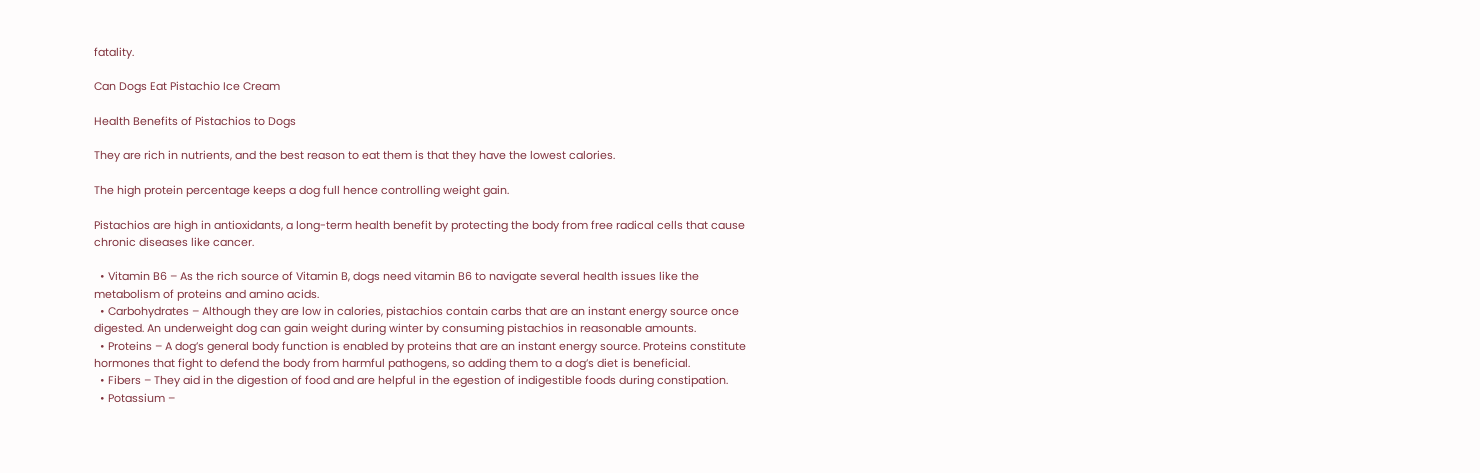fatality.

Can Dogs Eat Pistachio Ice Cream

Health Benefits of Pistachios to Dogs

They are rich in nutrients, and the best reason to eat them is that they have the lowest calories.

The high protein percentage keeps a dog full hence controlling weight gain.

Pistachios are high in antioxidants, a long-term health benefit by protecting the body from free radical cells that cause chronic diseases like cancer.

  • Vitamin B6 – As the rich source of Vitamin B, dogs need vitamin B6 to navigate several health issues like the metabolism of proteins and amino acids.
  • Carbohydrates – Although they are low in calories, pistachios contain carbs that are an instant energy source once digested. An underweight dog can gain weight during winter by consuming pistachios in reasonable amounts.
  • Proteins – A dog’s general body function is enabled by proteins that are an instant energy source. Proteins constitute hormones that fight to defend the body from harmful pathogens, so adding them to a dog’s diet is beneficial.
  • Fibers – They aid in the digestion of food and are helpful in the egestion of indigestible foods during constipation.
  • Potassium –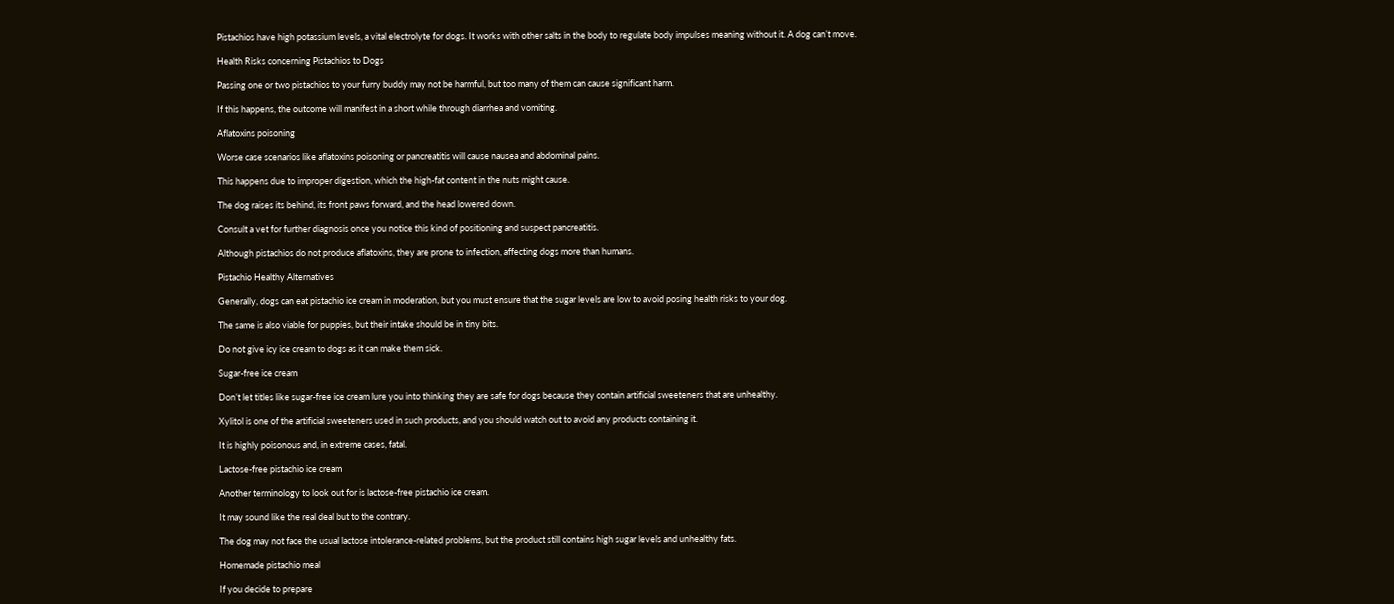Pistachios have high potassium levels, a vital electrolyte for dogs. It works with other salts in the body to regulate body impulses meaning without it. A dog can’t move.

Health Risks concerning Pistachios to Dogs

Passing one or two pistachios to your furry buddy may not be harmful, but too many of them can cause significant harm.

If this happens, the outcome will manifest in a short while through diarrhea and vomiting.

Aflatoxins poisoning

Worse case scenarios like aflatoxins poisoning or pancreatitis will cause nausea and abdominal pains.

This happens due to improper digestion, which the high-fat content in the nuts might cause.

The dog raises its behind, its front paws forward, and the head lowered down.

Consult a vet for further diagnosis once you notice this kind of positioning and suspect pancreatitis.

Although pistachios do not produce aflatoxins, they are prone to infection, affecting dogs more than humans.

Pistachio Healthy Alternatives

Generally, dogs can eat pistachio ice cream in moderation, but you must ensure that the sugar levels are low to avoid posing health risks to your dog.

The same is also viable for puppies, but their intake should be in tiny bits.

Do not give icy ice cream to dogs as it can make them sick.

Sugar-free ice cream

Don’t let titles like sugar-free ice cream lure you into thinking they are safe for dogs because they contain artificial sweeteners that are unhealthy.

Xylitol is one of the artificial sweeteners used in such products, and you should watch out to avoid any products containing it.

It is highly poisonous and, in extreme cases, fatal.

Lactose-free pistachio ice cream

Another terminology to look out for is lactose-free pistachio ice cream.

It may sound like the real deal but to the contrary.

The dog may not face the usual lactose intolerance-related problems, but the product still contains high sugar levels and unhealthy fats.

Homemade pistachio meal

If you decide to prepare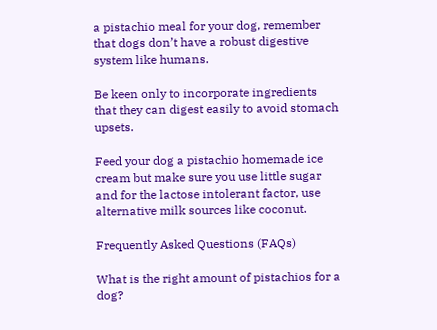a pistachio meal for your dog, remember that dogs don’t have a robust digestive system like humans.

Be keen only to incorporate ingredients that they can digest easily to avoid stomach upsets.

Feed your dog a pistachio homemade ice cream but make sure you use little sugar and for the lactose intolerant factor, use alternative milk sources like coconut.

Frequently Asked Questions (FAQs)

What is the right amount of pistachios for a dog?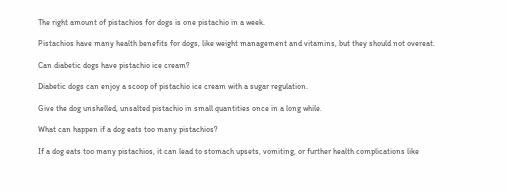The right amount of pistachios for dogs is one pistachio in a week.

Pistachios have many health benefits for dogs, like weight management and vitamins, but they should not overeat.

Can diabetic dogs have pistachio ice cream?

Diabetic dogs can enjoy a scoop of pistachio ice cream with a sugar regulation.

Give the dog unshelled, unsalted pistachio in small quantities once in a long while.

What can happen if a dog eats too many pistachios?

If a dog eats too many pistachios, it can lead to stomach upsets, vomiting, or further health complications like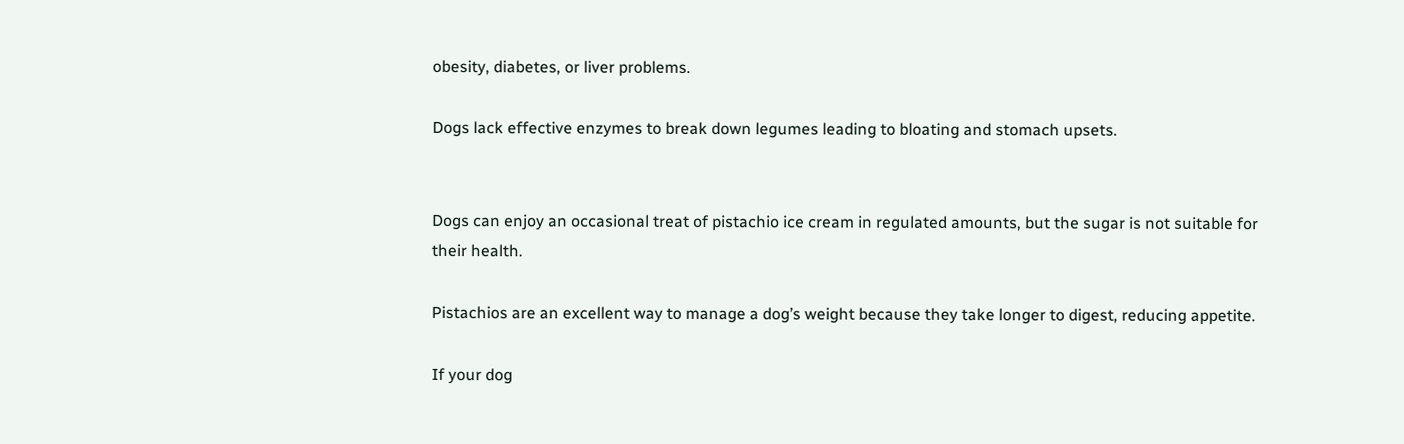obesity, diabetes, or liver problems.

Dogs lack effective enzymes to break down legumes leading to bloating and stomach upsets.


Dogs can enjoy an occasional treat of pistachio ice cream in regulated amounts, but the sugar is not suitable for their health.

Pistachios are an excellent way to manage a dog’s weight because they take longer to digest, reducing appetite.

If your dog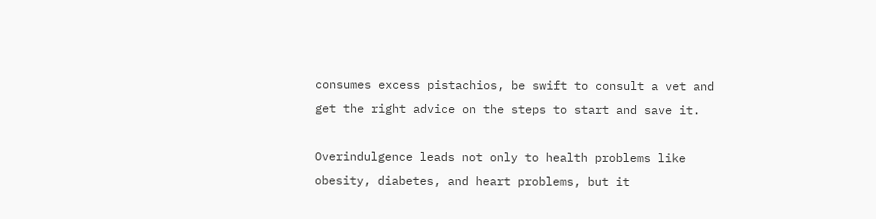consumes excess pistachios, be swift to consult a vet and get the right advice on the steps to start and save it.

Overindulgence leads not only to health problems like obesity, diabetes, and heart problems, but it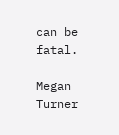can be fatal.

Megan Turner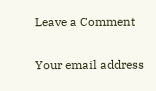Leave a Comment

Your email address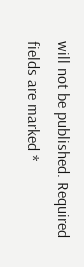will not be published. Required fields are marked *